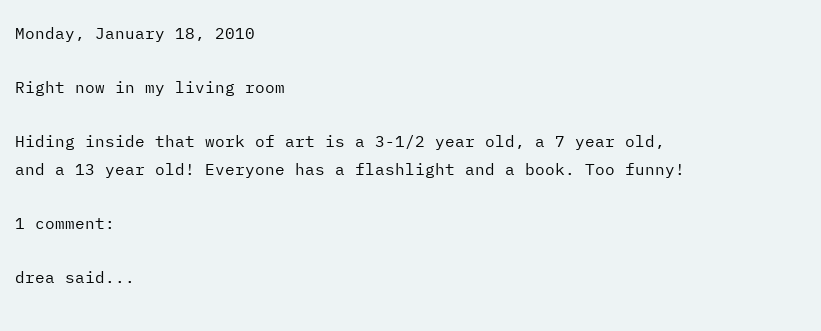Monday, January 18, 2010

Right now in my living room

Hiding inside that work of art is a 3-1/2 year old, a 7 year old, and a 13 year old! Everyone has a flashlight and a book. Too funny!

1 comment:

drea said...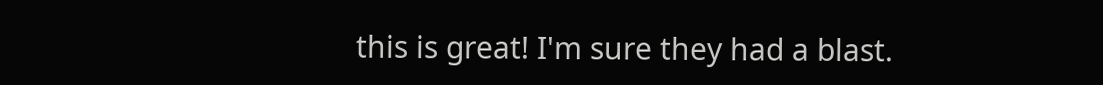this is great! I'm sure they had a blast.